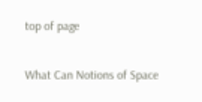top of page

What Can Notions of Space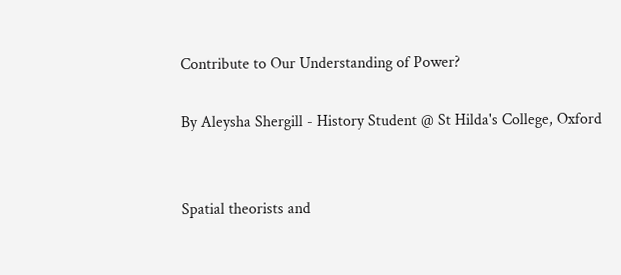Contribute to Our Understanding of Power?

By Aleysha Shergill - History Student @ St Hilda's College, Oxford


Spatial theorists and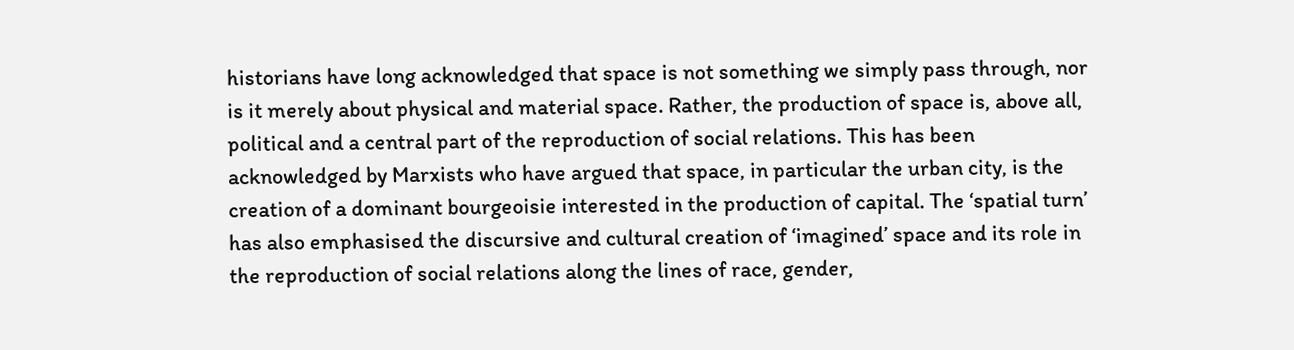historians have long acknowledged that space is not something we simply pass through, nor is it merely about physical and material space. Rather, the production of space is, above all, political and a central part of the reproduction of social relations. This has been acknowledged by Marxists who have argued that space, in particular the urban city, is the creation of a dominant bourgeoisie interested in the production of capital. The ‘spatial turn’ has also emphasised the discursive and cultural creation of ‘imagined’ space and its role in the reproduction of social relations along the lines of race, gender,